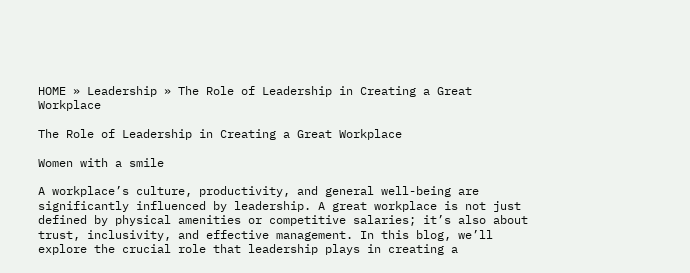HOME » Leadership » The Role of Leadership in Creating a Great Workplace

The Role of Leadership in Creating a Great Workplace

Women with a smile

A workplace’s culture, productivity, and general well-being are significantly influenced by leadership. A great workplace is not just defined by physical amenities or competitive salaries; it’s also about trust, inclusivity, and effective management. In this blog, we’ll explore the crucial role that leadership plays in creating a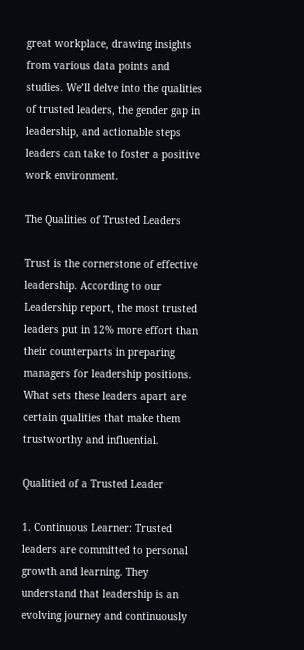great workplace, drawing insights from various data points and studies. We’ll delve into the qualities of trusted leaders, the gender gap in leadership, and actionable steps leaders can take to foster a positive work environment.

The Qualities of Trusted Leaders

Trust is the cornerstone of effective leadership. According to our Leadership report, the most trusted leaders put in 12% more effort than their counterparts in preparing managers for leadership positions. What sets these leaders apart are certain qualities that make them trustworthy and influential.

Qualitied of a Trusted Leader

1. Continuous Learner: Trusted leaders are committed to personal growth and learning. They understand that leadership is an evolving journey and continuously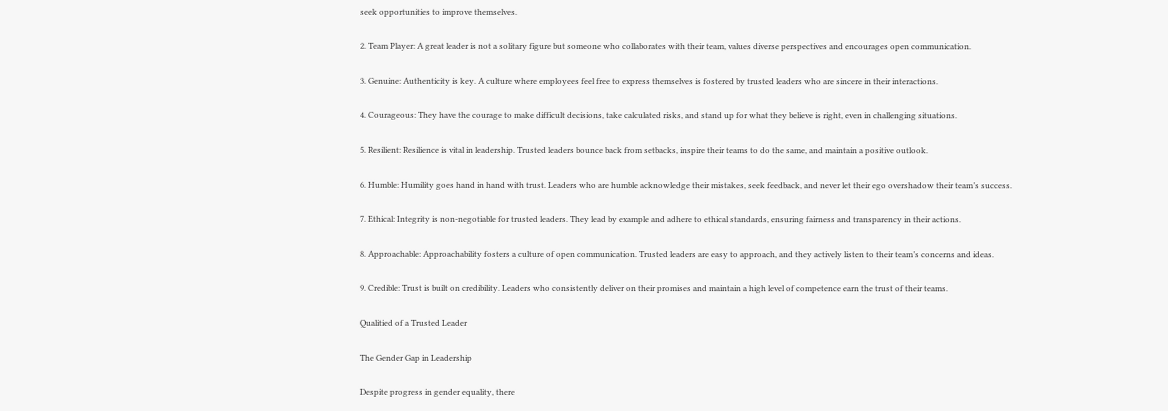seek opportunities to improve themselves.

2. Team Player: A great leader is not a solitary figure but someone who collaborates with their team, values diverse perspectives and encourages open communication.

3. Genuine: Authenticity is key. A culture where employees feel free to express themselves is fostered by trusted leaders who are sincere in their interactions.

4. Courageous: They have the courage to make difficult decisions, take calculated risks, and stand up for what they believe is right, even in challenging situations.

5. Resilient: Resilience is vital in leadership. Trusted leaders bounce back from setbacks, inspire their teams to do the same, and maintain a positive outlook.

6. Humble: Humility goes hand in hand with trust. Leaders who are humble acknowledge their mistakes, seek feedback, and never let their ego overshadow their team’s success.

7. Ethical: Integrity is non-negotiable for trusted leaders. They lead by example and adhere to ethical standards, ensuring fairness and transparency in their actions.

8. Approachable: Approachability fosters a culture of open communication. Trusted leaders are easy to approach, and they actively listen to their team’s concerns and ideas.

9. Credible: Trust is built on credibility. Leaders who consistently deliver on their promises and maintain a high level of competence earn the trust of their teams.

Qualitied of a Trusted Leader

The Gender Gap in Leadership

Despite progress in gender equality, there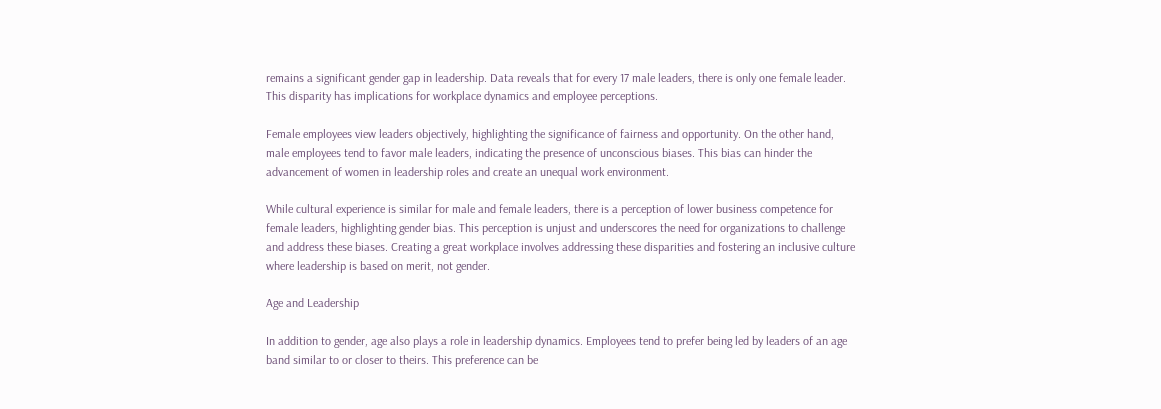remains a significant gender gap in leadership. Data reveals that for every 17 male leaders, there is only one female leader. This disparity has implications for workplace dynamics and employee perceptions.

Female employees view leaders objectively, highlighting the significance of fairness and opportunity. On the other hand, male employees tend to favor male leaders, indicating the presence of unconscious biases. This bias can hinder the advancement of women in leadership roles and create an unequal work environment.

While cultural experience is similar for male and female leaders, there is a perception of lower business competence for female leaders, highlighting gender bias. This perception is unjust and underscores the need for organizations to challenge and address these biases. Creating a great workplace involves addressing these disparities and fostering an inclusive culture where leadership is based on merit, not gender.

Age and Leadership

In addition to gender, age also plays a role in leadership dynamics. Employees tend to prefer being led by leaders of an age band similar to or closer to theirs. This preference can be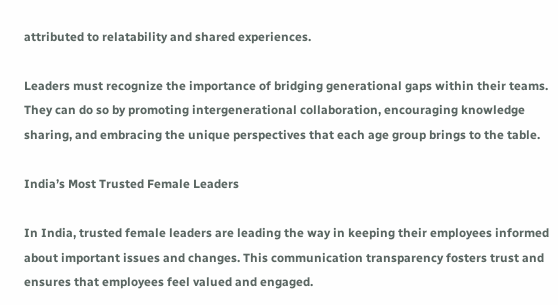attributed to relatability and shared experiences.

Leaders must recognize the importance of bridging generational gaps within their teams. They can do so by promoting intergenerational collaboration, encouraging knowledge sharing, and embracing the unique perspectives that each age group brings to the table.

India’s Most Trusted Female Leaders

In India, trusted female leaders are leading the way in keeping their employees informed about important issues and changes. This communication transparency fosters trust and ensures that employees feel valued and engaged.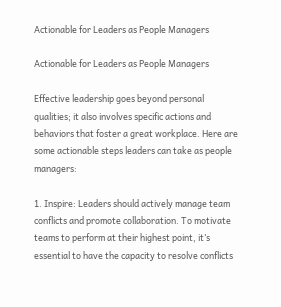Actionable for Leaders as People Managers

Actionable for Leaders as People Managers

Effective leadership goes beyond personal qualities; it also involves specific actions and behaviors that foster a great workplace. Here are some actionable steps leaders can take as people managers:

1. Inspire: Leaders should actively manage team conflicts and promote collaboration. To motivate teams to perform at their highest point, it’s essential to have the capacity to resolve conflicts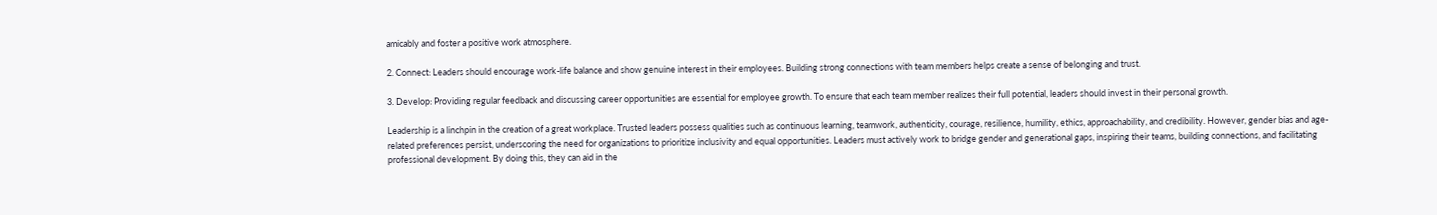amicably and foster a positive work atmosphere.

2. Connect: Leaders should encourage work-life balance and show genuine interest in their employees. Building strong connections with team members helps create a sense of belonging and trust.

3. Develop: Providing regular feedback and discussing career opportunities are essential for employee growth. To ensure that each team member realizes their full potential, leaders should invest in their personal growth.

Leadership is a linchpin in the creation of a great workplace. Trusted leaders possess qualities such as continuous learning, teamwork, authenticity, courage, resilience, humility, ethics, approachability, and credibility. However, gender bias and age-related preferences persist, underscoring the need for organizations to prioritize inclusivity and equal opportunities. Leaders must actively work to bridge gender and generational gaps, inspiring their teams, building connections, and facilitating professional development. By doing this, they can aid in the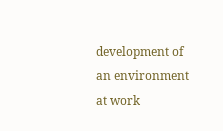development of an environment at work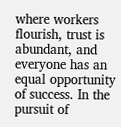where workers flourish, trust is abundant, and everyone has an equal opportunity of success. In the pursuit of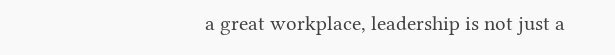a great workplace, leadership is not just a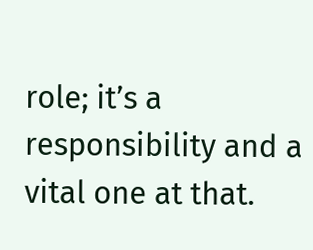role; it’s a responsibility and a vital one at that.